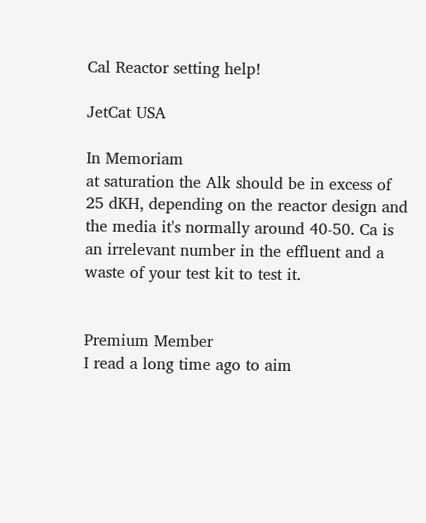Cal Reactor setting help!

JetCat USA

In Memoriam
at saturation the Alk should be in excess of 25 dKH, depending on the reactor design and the media it's normally around 40-50. Ca is an irrelevant number in the effluent and a waste of your test kit to test it.


Premium Member
I read a long time ago to aim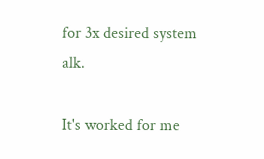for 3x desired system alk.

It's worked for me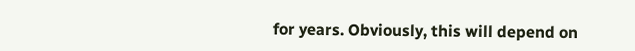for years. Obviously, this will depend on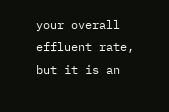your overall effluent rate, but it is an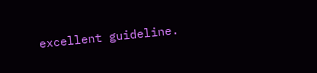excellent guideline.